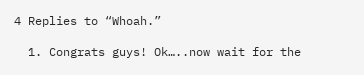4 Replies to “Whoah.”

  1. Congrats guys! Ok…..now wait for the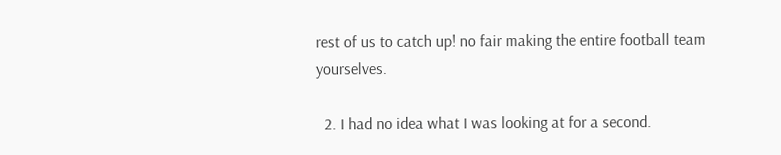rest of us to catch up! no fair making the entire football team yourselves.

  2. I had no idea what I was looking at for a second.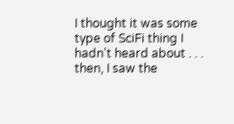I thought it was some type of SciFi thing I hadn’t heard about . . . then, I saw the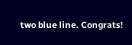two blue line. Congrats!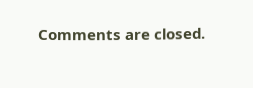Comments are closed.